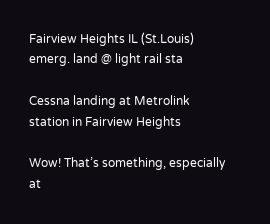Fairview Heights IL (St.Louis) emerg. land @ light rail sta

Cessna landing at Metrolink station in Fairview Heights

Wow! That’s something, especially at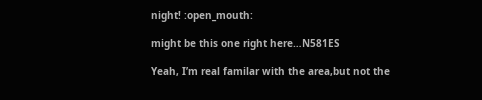night! :open_mouth:

might be this one right here…N581ES

Yeah, I’m real familar with the area,but not the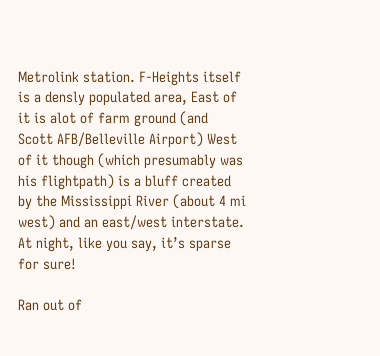Metrolink station. F-Heights itself is a densly populated area, East of it is alot of farm ground (and Scott AFB/Belleville Airport) West of it though (which presumably was his flightpath) is a bluff created by the Mississippi River (about 4 mi west) and an east/west interstate. At night, like you say, it’s sparse for sure!

Ran out of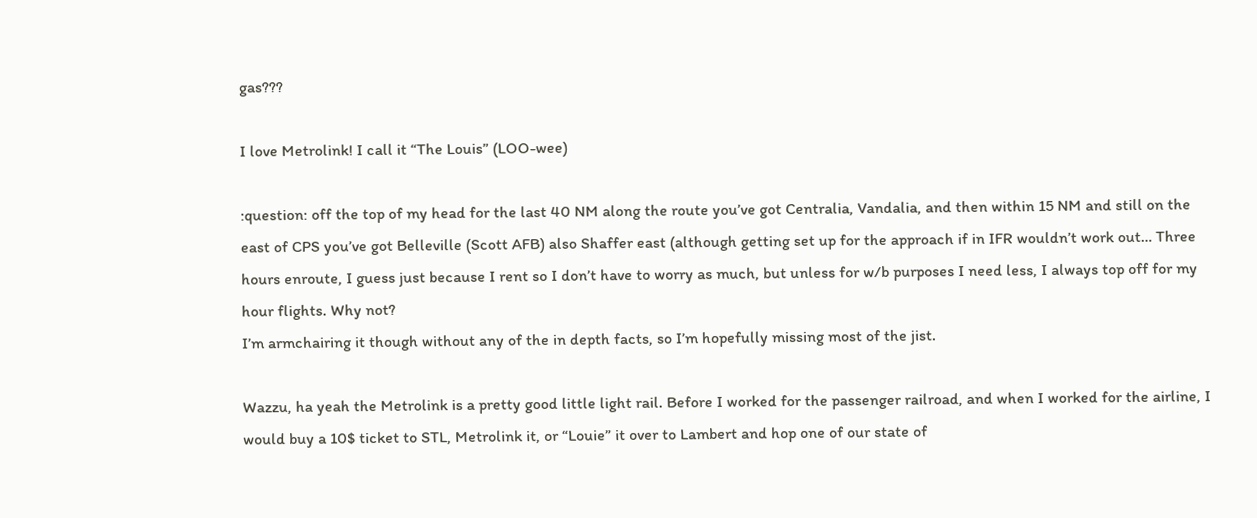gas???

I love Metrolink! I call it “The Louis” (LOO-wee)

:question: off the top of my head for the last 40 NM along the route you’ve got Centralia, Vandalia, and then within 15 NM and still on the east of CPS you’ve got Belleville (Scott AFB) also Shaffer east (although getting set up for the approach if in IFR wouldn’t work out… Three hours enroute, I guess just because I rent so I don’t have to worry as much, but unless for w/b purposes I need less, I always top off for my hour flights. Why not?
I’m armchairing it though without any of the in depth facts, so I’m hopefully missing most of the jist.

Wazzu, ha yeah the Metrolink is a pretty good little light rail. Before I worked for the passenger railroad, and when I worked for the airline, I would buy a 10$ ticket to STL, Metrolink it, or “Louie” it over to Lambert and hop one of our state of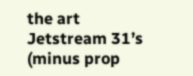the art Jetstream 31’s (minus prop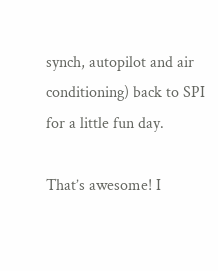synch, autopilot and air conditioning) back to SPI for a little fun day.

That’s awesome! I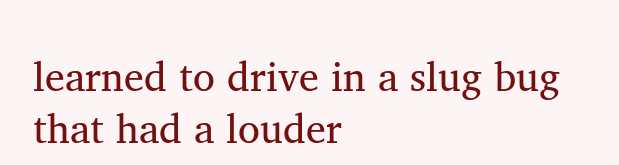learned to drive in a slug bug that had a louder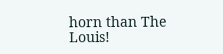horn than The Louis!